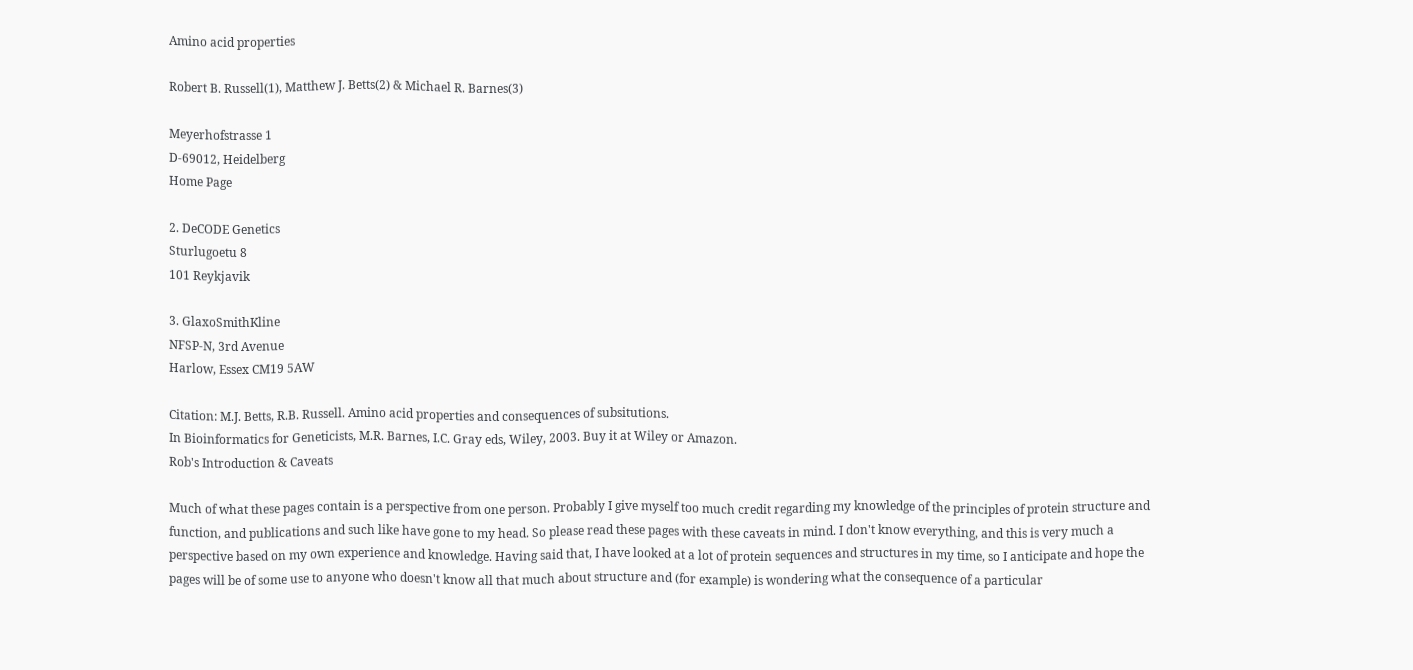Amino acid properties

Robert B. Russell(1), Matthew J. Betts(2) & Michael R. Barnes(3)

Meyerhofstrasse 1
D-69012, Heidelberg
Home Page

2. DeCODE Genetics
Sturlugoetu 8
101 Reykjavik

3. GlaxoSmithKline
NFSP-N, 3rd Avenue
Harlow, Essex CM19 5AW

Citation: M.J. Betts, R.B. Russell. Amino acid properties and consequences of subsitutions.
In Bioinformatics for Geneticists, M.R. Barnes, I.C. Gray eds, Wiley, 2003. Buy it at Wiley or Amazon.
Rob's Introduction & Caveats

Much of what these pages contain is a perspective from one person. Probably I give myself too much credit regarding my knowledge of the principles of protein structure and function, and publications and such like have gone to my head. So please read these pages with these caveats in mind. I don't know everything, and this is very much a perspective based on my own experience and knowledge. Having said that, I have looked at a lot of protein sequences and structures in my time, so I anticipate and hope the pages will be of some use to anyone who doesn't know all that much about structure and (for example) is wondering what the consequence of a particular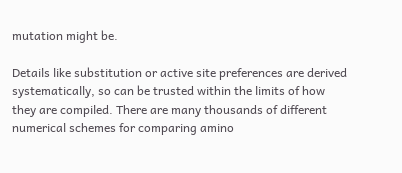mutation might be.

Details like substitution or active site preferences are derived systematically, so can be trusted within the limits of how they are compiled. There are many thousands of different numerical schemes for comparing amino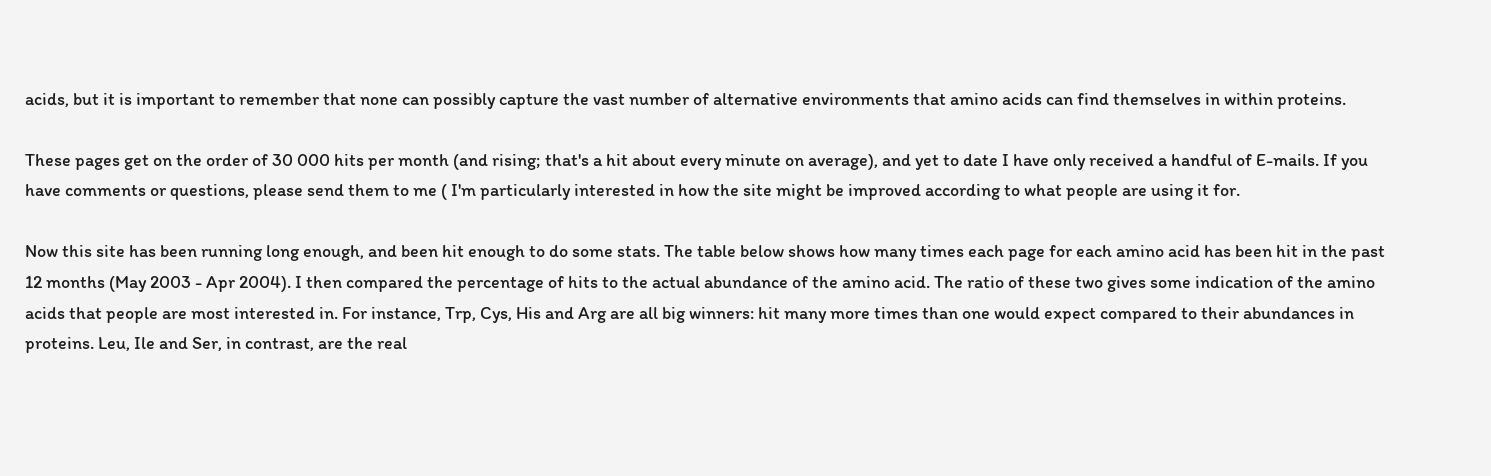acids, but it is important to remember that none can possibly capture the vast number of alternative environments that amino acids can find themselves in within proteins.

These pages get on the order of 30 000 hits per month (and rising; that's a hit about every minute on average), and yet to date I have only received a handful of E-mails. If you have comments or questions, please send them to me ( I'm particularly interested in how the site might be improved according to what people are using it for.

Now this site has been running long enough, and been hit enough to do some stats. The table below shows how many times each page for each amino acid has been hit in the past 12 months (May 2003 - Apr 2004). I then compared the percentage of hits to the actual abundance of the amino acid. The ratio of these two gives some indication of the amino acids that people are most interested in. For instance, Trp, Cys, His and Arg are all big winners: hit many more times than one would expect compared to their abundances in proteins. Leu, Ile and Ser, in contrast, are the real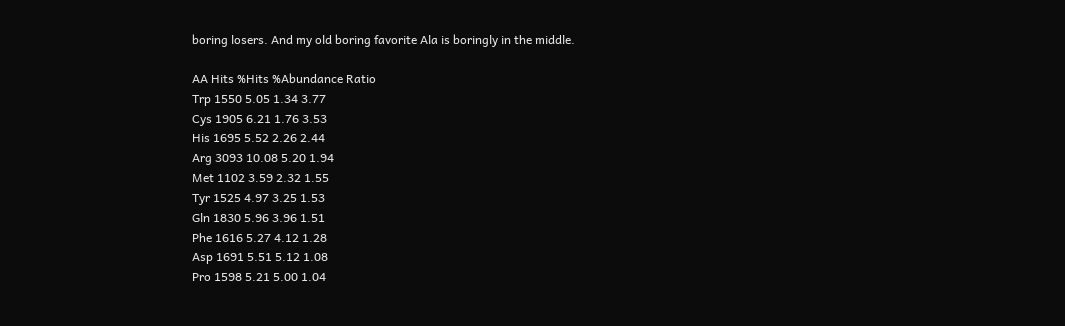boring losers. And my old boring favorite Ala is boringly in the middle.

AA Hits %Hits %Abundance Ratio
Trp 1550 5.05 1.34 3.77
Cys 1905 6.21 1.76 3.53
His 1695 5.52 2.26 2.44
Arg 3093 10.08 5.20 1.94
Met 1102 3.59 2.32 1.55
Tyr 1525 4.97 3.25 1.53
Gln 1830 5.96 3.96 1.51
Phe 1616 5.27 4.12 1.28
Asp 1691 5.51 5.12 1.08
Pro 1598 5.21 5.00 1.04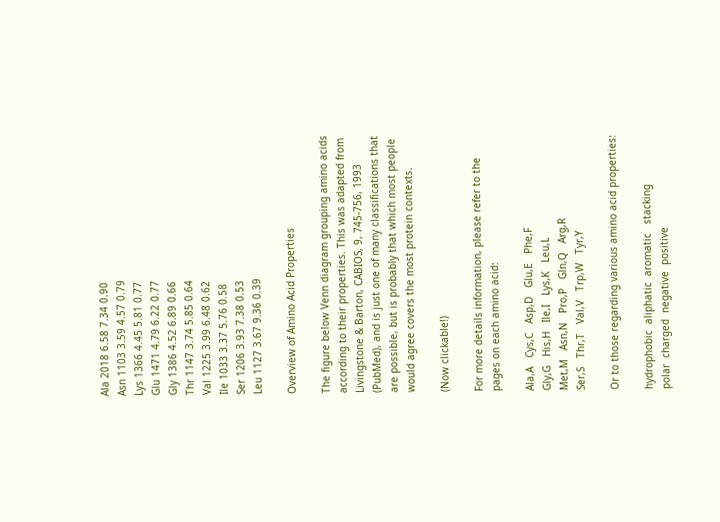Ala 2018 6.58 7.34 0.90
Asn 1103 3.59 4.57 0.79
Lys 1366 4.45 5.81 0.77
Glu 1471 4.79 6.22 0.77
Gly 1386 4.52 6.89 0.66
Thr 1147 3.74 5.85 0.64
Val 1225 3.99 6.48 0.62
Ile 1033 3.37 5.76 0.58
Ser 1206 3.93 7.38 0.53
Leu 1127 3.67 9.36 0.39

Overview of Amino Acid Properties

The figure below Venn diagram grouping amino acids according to their properties. This was adapted from Livingstone & Barton, CABIOS, 9, 745-756, 1993 (PubMed), and is just one of many classifications that are possible, but is probably that which most people would agree covers the most protein contexts.

(Now clickable!)

For more details information, please refer to the pages on each amino acid:

Ala,A   Cys,C   Asp,D   Glu,E   Phe,F
Gly,G   His,H   Ile,I   Lys,K   Leu,L
Met,M   Asn,N   Pro,P   Gln,Q   Arg,R
Ser,S   Thr,T   Val,V   Trp,W   Tyr,Y

Or to those regarding various amino acid properties:

hydrophobic  aliphatic  aromatic   stacking
polar  charged  negative  positive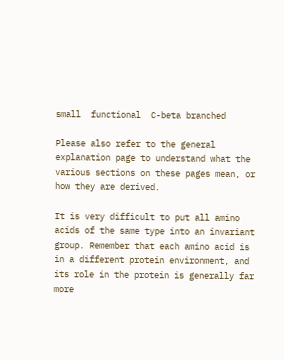small  functional  C-beta branched

Please also refer to the general explanation page to understand what the various sections on these pages mean, or how they are derived.

It is very difficult to put all amino acids of the same type into an invariant group. Remember that each amino acid is in a different protein environment, and its role in the protein is generally far more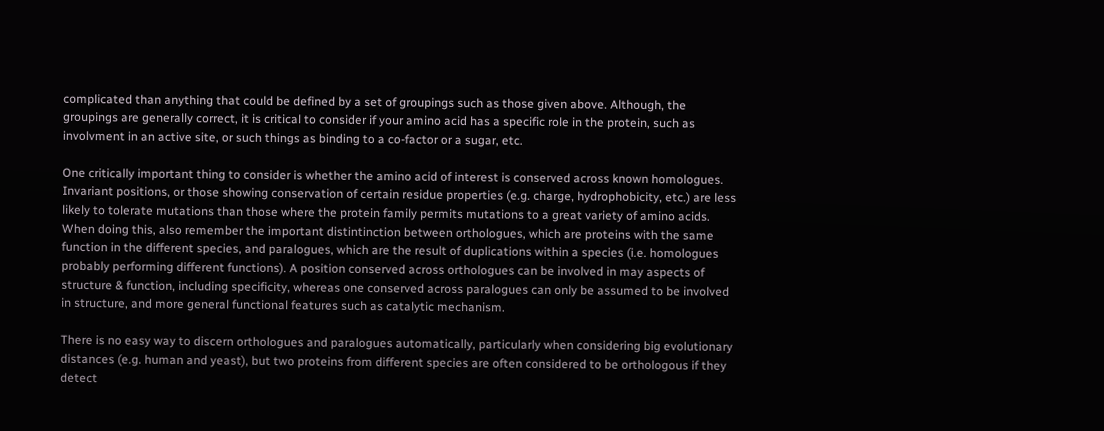complicated than anything that could be defined by a set of groupings such as those given above. Although, the groupings are generally correct, it is critical to consider if your amino acid has a specific role in the protein, such as involvment in an active site, or such things as binding to a co-factor or a sugar, etc.

One critically important thing to consider is whether the amino acid of interest is conserved across known homologues. Invariant positions, or those showing conservation of certain residue properties (e.g. charge, hydrophobicity, etc.) are less likely to tolerate mutations than those where the protein family permits mutations to a great variety of amino acids. When doing this, also remember the important distintinction between orthologues, which are proteins with the same function in the different species, and paralogues, which are the result of duplications within a species (i.e. homologues probably performing different functions). A position conserved across orthologues can be involved in may aspects of structure & function, including specificity, whereas one conserved across paralogues can only be assumed to be involved in structure, and more general functional features such as catalytic mechanism.

There is no easy way to discern orthologues and paralogues automatically, particularly when considering big evolutionary distances (e.g. human and yeast), but two proteins from different species are often considered to be orthologous if they detect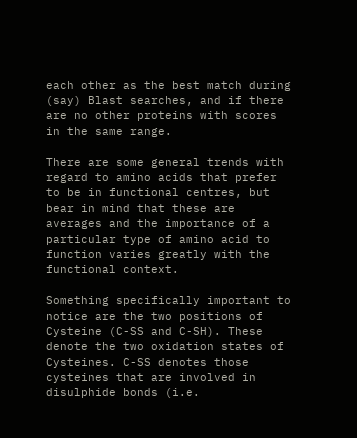each other as the best match during (say) Blast searches, and if there are no other proteins with scores in the same range.

There are some general trends with regard to amino acids that prefer to be in functional centres, but bear in mind that these are averages and the importance of a particular type of amino acid to function varies greatly with the functional context.

Something specifically important to notice are the two positions of Cysteine (C-SS and C-SH). These denote the two oxidation states of Cysteines. C-SS denotes those cysteines that are involved in disulphide bonds (i.e.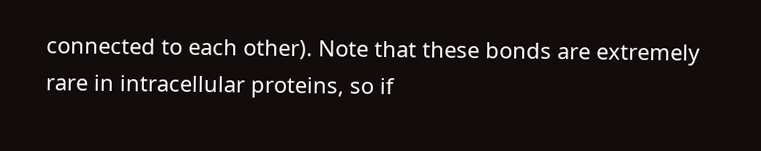connected to each other). Note that these bonds are extremely rare in intracellular proteins, so if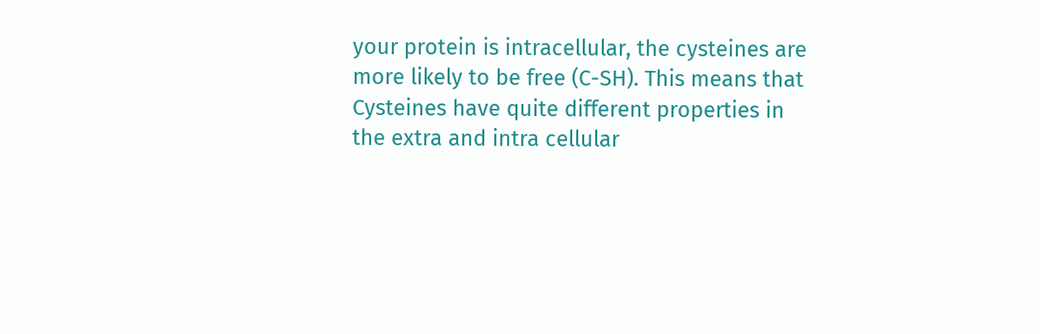your protein is intracellular, the cysteines are more likely to be free (C-SH). This means that Cysteines have quite different properties in the extra and intra cellular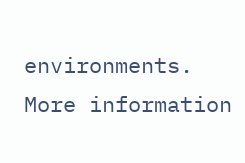environments. More information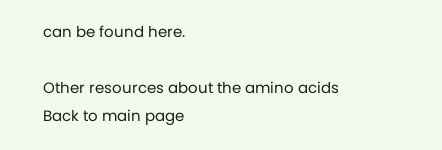can be found here.

Other resources about the amino acids
Back to main page